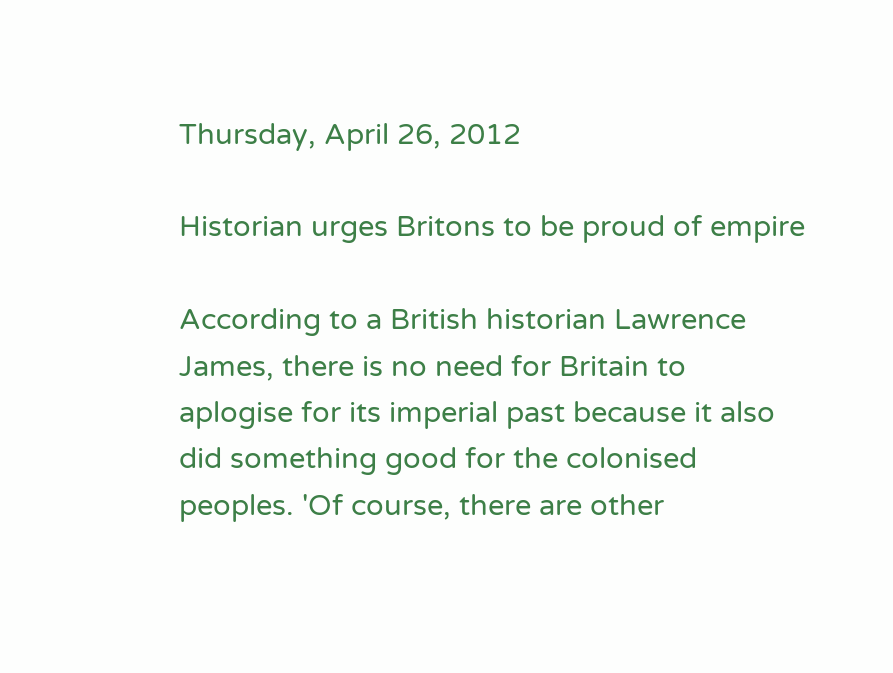Thursday, April 26, 2012

Historian urges Britons to be proud of empire

According to a British historian Lawrence James, there is no need for Britain to aplogise for its imperial past because it also did something good for the colonised peoples. 'Of course, there are other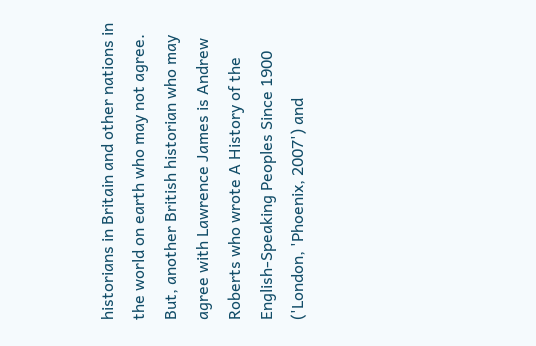historians in Britain and other nations in the world on earth who may not agree. But, another British historian who may agree with Lawrence James is Andrew Roberts who wrote A History of the English-Speaking Peoples Since 1900 ('London, 'Phoenix, 2007') and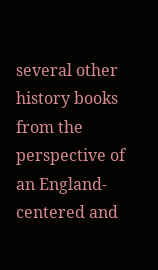several other history books from the perspective of an England-centered and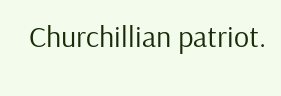Churchillian patriot.